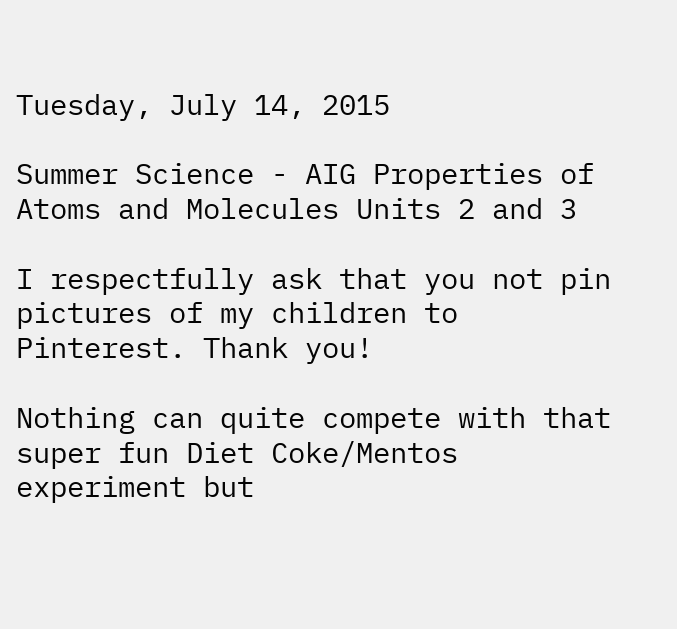Tuesday, July 14, 2015

Summer Science - AIG Properties of Atoms and Molecules Units 2 and 3

I respectfully ask that you not pin pictures of my children to Pinterest. Thank you!

Nothing can quite compete with that super fun Diet Coke/Mentos experiment but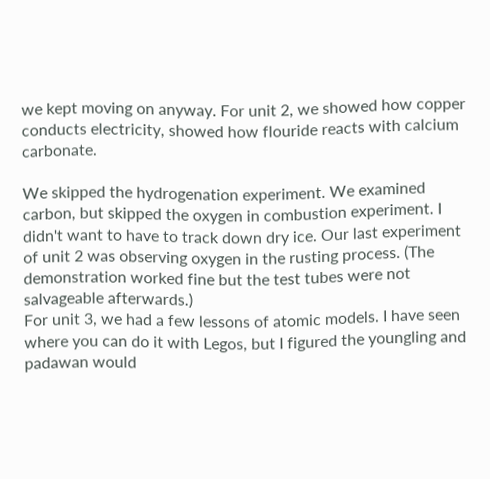we kept moving on anyway. For unit 2, we showed how copper conducts electricity, showed how flouride reacts with calcium carbonate.

We skipped the hydrogenation experiment. We examined carbon, but skipped the oxygen in combustion experiment. I didn't want to have to track down dry ice. Our last experiment of unit 2 was observing oxygen in the rusting process. (The demonstration worked fine but the test tubes were not salvageable afterwards.)
For unit 3, we had a few lessons of atomic models. I have seen where you can do it with Legos, but I figured the youngling and padawan would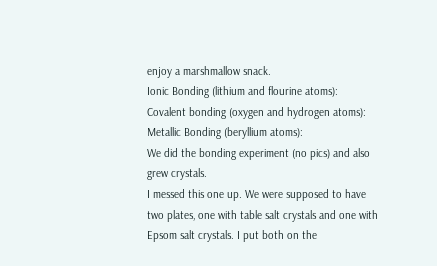enjoy a marshmallow snack.
Ionic Bonding (lithium and flourine atoms):
Covalent bonding (oxygen and hydrogen atoms):
Metallic Bonding (beryllium atoms):
We did the bonding experiment (no pics) and also grew crystals.
I messed this one up. We were supposed to have two plates, one with table salt crystals and one with Epsom salt crystals. I put both on the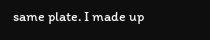same plate. I made up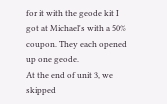for it with the geode kit I got at Michael's with a 50% coupon. They each opened up one geode.
At the end of unit 3, we skipped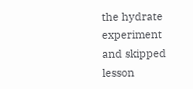the hydrate experiment and skipped lesson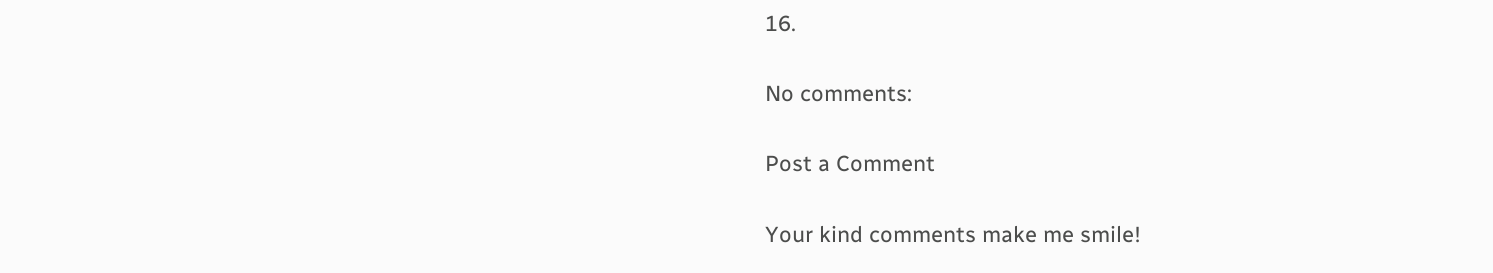16.

No comments:

Post a Comment

Your kind comments make me smile!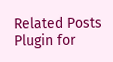Related Posts Plugin for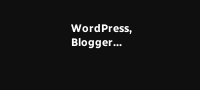WordPress, Blogger...